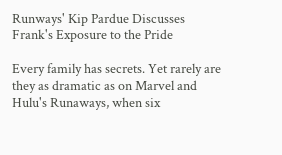Runways' Kip Pardue Discusses Frank's Exposure to the Pride

Every family has secrets. Yet rarely are they as dramatic as on Marvel and Hulu's Runaways, when six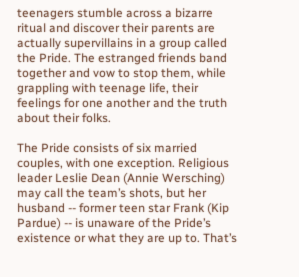teenagers stumble across a bizarre ritual and discover their parents are actually supervillains in a group called the Pride. The estranged friends band together and vow to stop them, while grappling with teenage life, their feelings for one another and the truth about their folks.

The Pride consists of six married couples, with one exception. Religious leader Leslie Dean (Annie Wersching) may call the team’s shots, but her husband -- former teen star Frank (Kip Pardue) -- is unaware of the Pride’s existence or what they are up to. That’s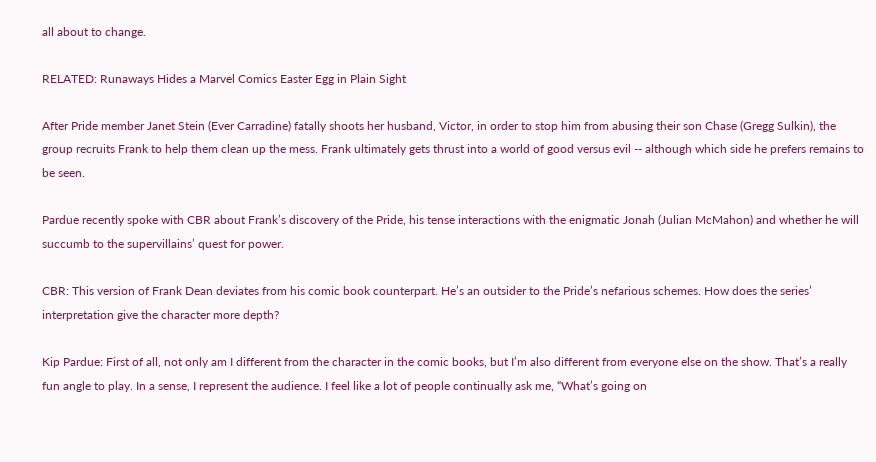all about to change.

RELATED: Runaways Hides a Marvel Comics Easter Egg in Plain Sight

After Pride member Janet Stein (Ever Carradine) fatally shoots her husband, Victor, in order to stop him from abusing their son Chase (Gregg Sulkin), the group recruits Frank to help them clean up the mess. Frank ultimately gets thrust into a world of good versus evil -- although which side he prefers remains to be seen.

Pardue recently spoke with CBR about Frank’s discovery of the Pride, his tense interactions with the enigmatic Jonah (Julian McMahon) and whether he will succumb to the supervillains’ quest for power.

CBR: This version of Frank Dean deviates from his comic book counterpart. He’s an outsider to the Pride’s nefarious schemes. How does the series’ interpretation give the character more depth?

Kip Pardue: First of all, not only am I different from the character in the comic books, but I’m also different from everyone else on the show. That’s a really fun angle to play. In a sense, I represent the audience. I feel like a lot of people continually ask me, “What’s going on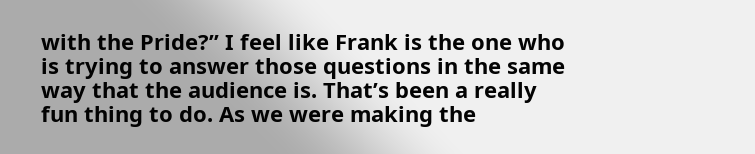with the Pride?” I feel like Frank is the one who is trying to answer those questions in the same way that the audience is. That’s been a really fun thing to do. As we were making the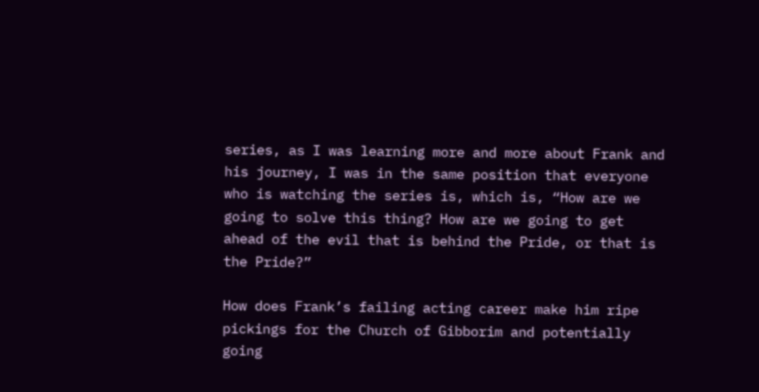series, as I was learning more and more about Frank and his journey, I was in the same position that everyone who is watching the series is, which is, “How are we going to solve this thing? How are we going to get ahead of the evil that is behind the Pride, or that is the Pride?”

How does Frank’s failing acting career make him ripe pickings for the Church of Gibborim and potentially going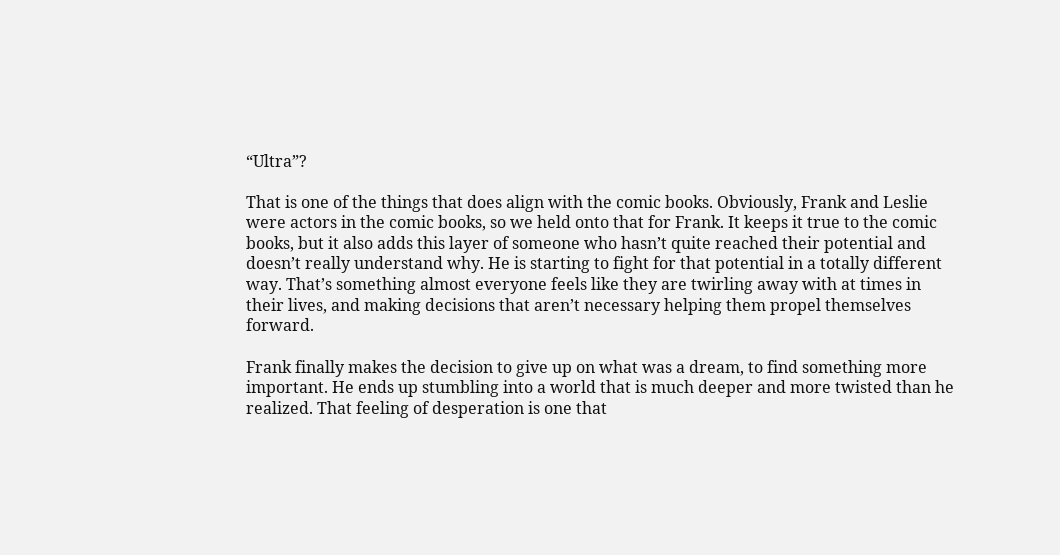“Ultra”?

That is one of the things that does align with the comic books. Obviously, Frank and Leslie were actors in the comic books, so we held onto that for Frank. It keeps it true to the comic books, but it also adds this layer of someone who hasn’t quite reached their potential and doesn’t really understand why. He is starting to fight for that potential in a totally different way. That’s something almost everyone feels like they are twirling away with at times in their lives, and making decisions that aren’t necessary helping them propel themselves forward.

Frank finally makes the decision to give up on what was a dream, to find something more important. He ends up stumbling into a world that is much deeper and more twisted than he realized. That feeling of desperation is one that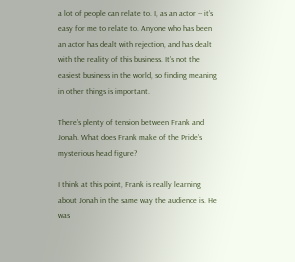a lot of people can relate to. I, as an actor -- it’s easy for me to relate to. Anyone who has been an actor has dealt with rejection, and has dealt with the reality of this business. It’s not the easiest business in the world, so finding meaning in other things is important.

There’s plenty of tension between Frank and Jonah. What does Frank make of the Pride’s mysterious head figure?

I think at this point, Frank is really learning about Jonah in the same way the audience is. He was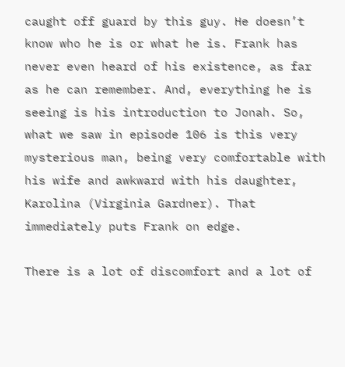caught off guard by this guy. He doesn’t know who he is or what he is. Frank has never even heard of his existence, as far as he can remember. And, everything he is seeing is his introduction to Jonah. So, what we saw in episode 106 is this very mysterious man, being very comfortable with his wife and awkward with his daughter, Karolina (Virginia Gardner). That immediately puts Frank on edge.

There is a lot of discomfort and a lot of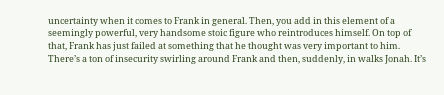uncertainty when it comes to Frank in general. Then, you add in this element of a seemingly powerful, very handsome stoic figure who reintroduces himself. On top of that, Frank has just failed at something that he thought was very important to him. There’s a ton of insecurity swirling around Frank and then, suddenly, in walks Jonah. It’s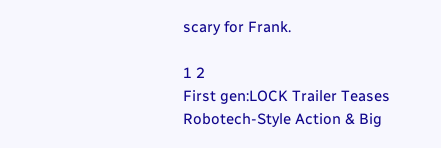scary for Frank.

1 2
First gen:LOCK Trailer Teases Robotech-Style Action & Big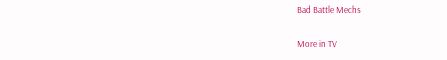Bad Battle Mechs

More in TV